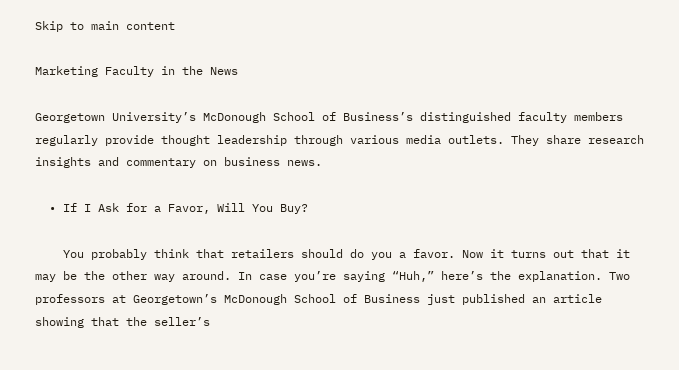Skip to main content

Marketing Faculty in the News

Georgetown University’s McDonough School of Business’s distinguished faculty members regularly provide thought leadership through various media outlets. They share research insights and commentary on business news.

  • If I Ask for a Favor, Will You Buy?

    You probably think that retailers should do you a favor. Now it turns out that it may be the other way around. In case you’re saying “Huh,” here’s the explanation. Two professors at Georgetown’s McDonough School of Business just published an article showing that the seller’s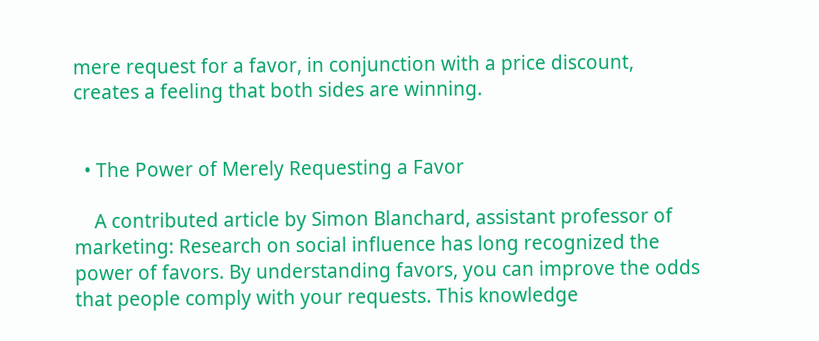mere request for a favor, in conjunction with a price discount, creates a feeling that both sides are winning.


  • The Power of Merely Requesting a Favor

    A contributed article by Simon Blanchard, assistant professor of marketing: Research on social influence has long recognized the power of favors. By understanding favors, you can improve the odds that people comply with your requests. This knowledge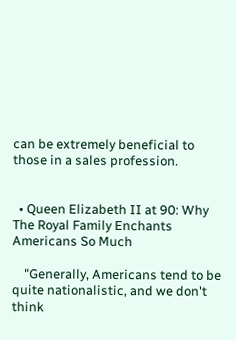can be extremely beneficial to those in a sales profession.


  • Queen Elizabeth II at 90: Why The Royal Family Enchants Americans So Much

    "Generally, Americans tend to be quite nationalistic, and we don't think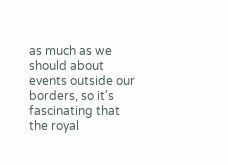as much as we should about events outside our borders, so it's fascinating that the royal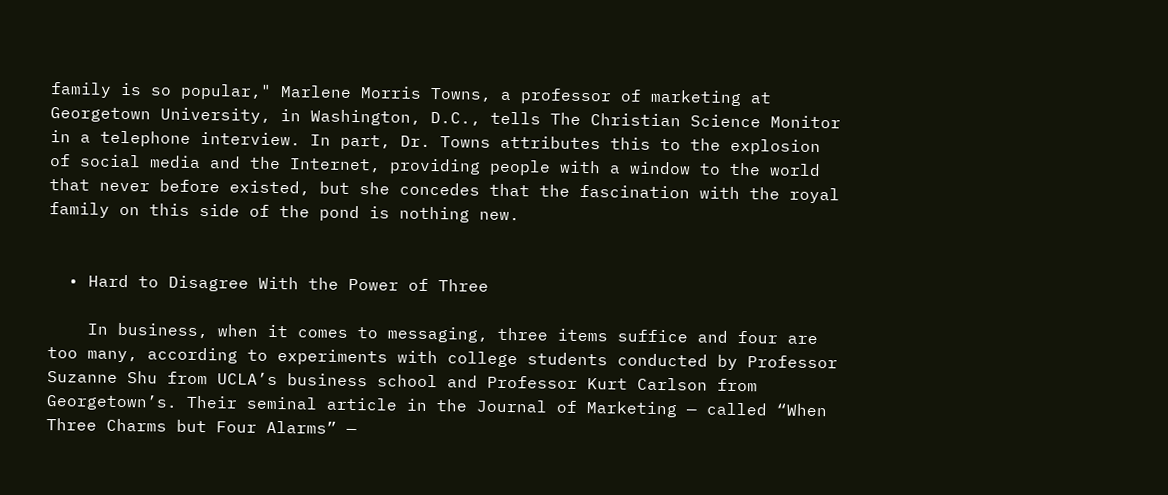family is so popular," Marlene Morris Towns, a professor of marketing at Georgetown University, in Washington, D.C., tells The Christian Science Monitor in a telephone interview. In part, Dr. Towns attributes this to the explosion of social media and the Internet, providing people with a window to the world that never before existed, but she concedes that the fascination with the royal family on this side of the pond is nothing new.


  • Hard to Disagree With the Power of Three

    In business, when it comes to messaging, three items suffice and four are too many, according to experiments with college students conducted by Professor Suzanne Shu from UCLA’s business school and Professor Kurt Carlson from Georgetown’s. Their seminal article in the Journal of Marketing — called “When Three Charms but Four Alarms” —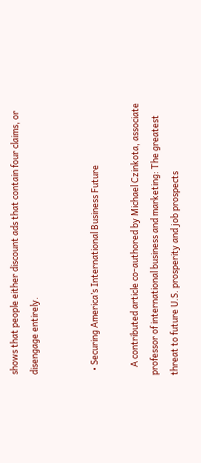shows that people either discount ads that contain four claims, or disengage entirely.


  • Securing America’s International Business Future

    A contributed article co-authored by Michael Czinkota, associate professor of international business and marketing: The greatest threat to future U.S. prosperity and job prospects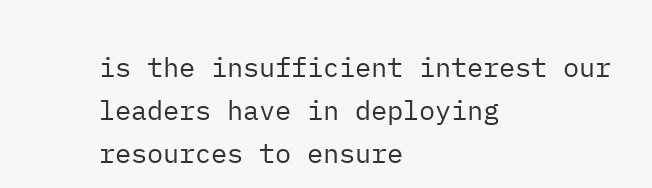is the insufficient interest our leaders have in deploying resources to ensure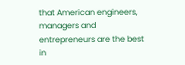that American engineers, managers and entrepreneurs are the best in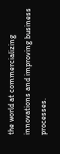the world at commercializing innovations and improving business processes.